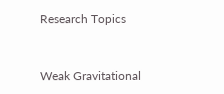Research Topics


Weak Gravitational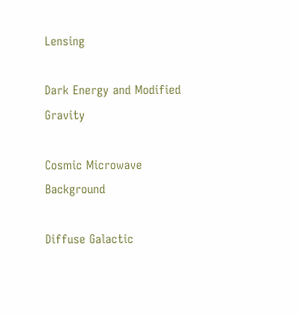Lensing

Dark Energy and Modified Gravity

Cosmic Microwave Background

Diffuse Galactic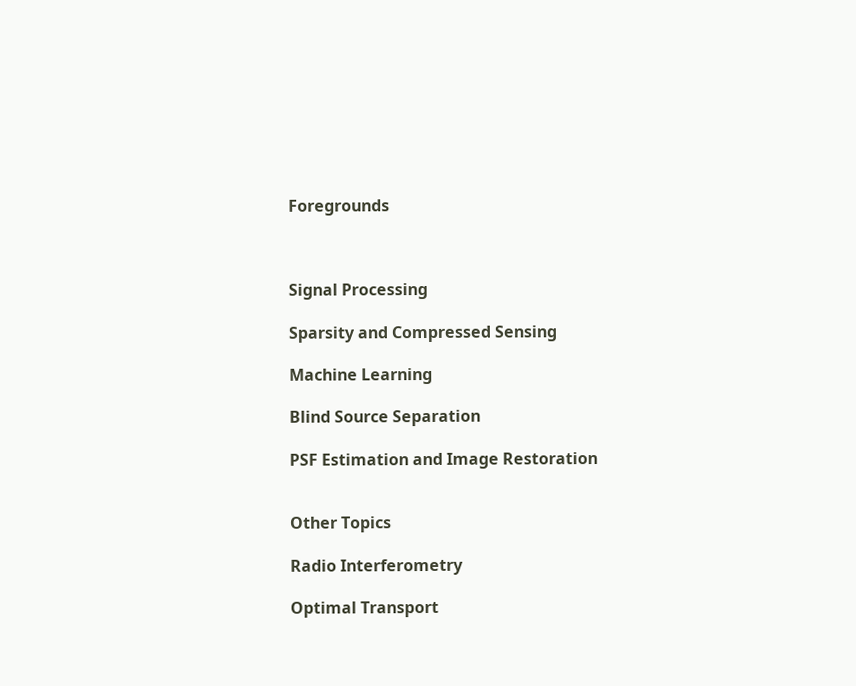Foregrounds



Signal Processing

Sparsity and Compressed Sensing

Machine Learning

Blind Source Separation

PSF Estimation and Image Restoration


Other Topics

Radio Interferometry

Optimal Transport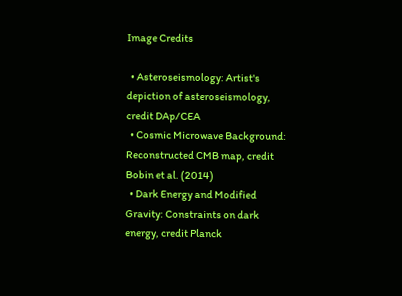Image Credits

  • Asteroseismology: Artist's depiction of asteroseismology, credit DAp/CEA
  • Cosmic Microwave Background: Reconstructed CMB map, credit Bobin et al. (2014)
  • Dark Energy and Modified Gravity: Constraints on dark energy, credit Planck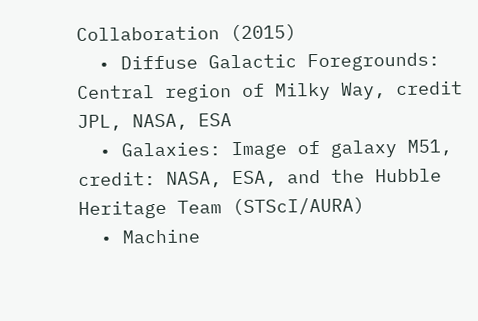Collaboration (2015)
  • Diffuse Galactic Foregrounds: Central region of Milky Way, credit JPL, NASA, ESA
  • Galaxies: Image of galaxy M51, credit: NASA, ESA, and the Hubble Heritage Team (STScI/AURA)
  • Machine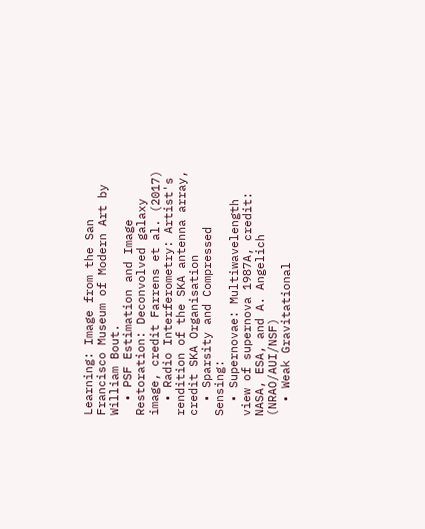Learning: Image from the San Francisco Museum of Modern Art by William Bout.
  • PSF Estimation and Image Restoration: Deconvolved galaxy image, credit Farrens et al. (2017)
  • Radio Interferometry: Artist's rendition of the SKA antenna array, credit SKA Organisation
  • Sparsity and Compressed Sensing:
  • Supernovae: Multiwavelength view of supernova 1987A, credit: NASA, ESA, and A. Angelich (NRAO/AUI/NSF)
  • Weak Gravitational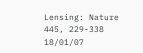Lensing: Nature 445, 229-338 18/01/07